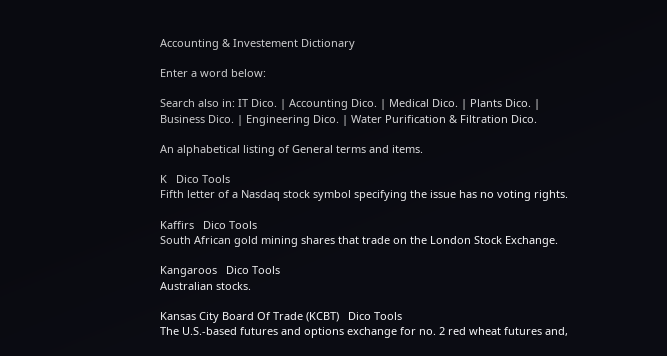Accounting & Investement Dictionary

Enter a word below:

Search also in: IT Dico. | Accounting Dico. | Medical Dico. | Plants Dico. | Business Dico. | Engineering Dico. | Water Purification & Filtration Dico.

An alphabetical listing of General terms and items.

K   Dico Tools
Fifth letter of a Nasdaq stock symbol specifying the issue has no voting rights.

Kaffirs   Dico Tools
South African gold mining shares that trade on the London Stock Exchange.

Kangaroos   Dico Tools
Australian stocks.

Kansas City Board Of Trade (KCBT)   Dico Tools
The U.S.-based futures and options exchange for no. 2 red wheat futures and,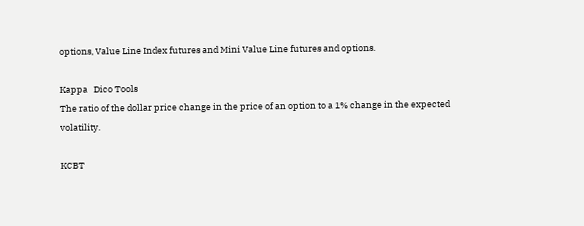options, Value Line Index futures and Mini Value Line futures and options.

Kappa   Dico Tools
The ratio of the dollar price change in the price of an option to a 1% change in the expected volatility.

KCBT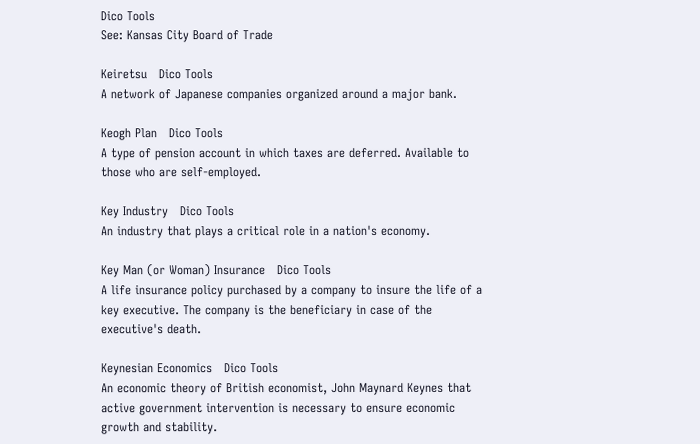Dico Tools
See: Kansas City Board of Trade

Keiretsu   Dico Tools
A network of Japanese companies organized around a major bank.

Keogh Plan   Dico Tools
A type of pension account in which taxes are deferred. Available to those who are self-employed.

Key Industry   Dico Tools
An industry that plays a critical role in a nation's economy.

Key Man (or Woman) Insurance   Dico Tools
A life insurance policy purchased by a company to insure the life of a key executive. The company is the beneficiary in case of the executive's death.

Keynesian Economics   Dico Tools
An economic theory of British economist, John Maynard Keynes that active government intervention is necessary to ensure economic growth and stability.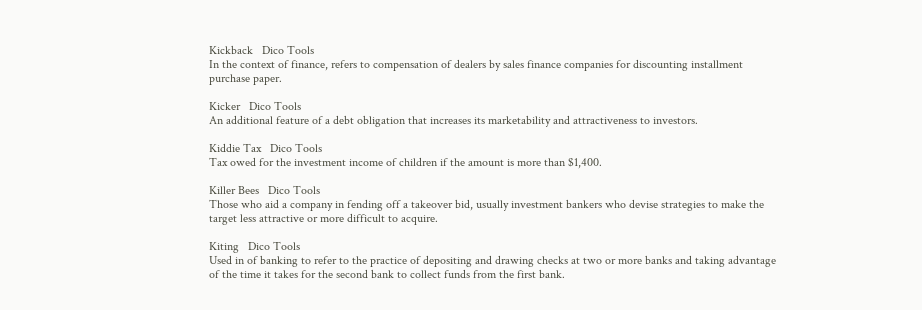Kickback   Dico Tools
In the context of finance, refers to compensation of dealers by sales finance companies for discounting installment purchase paper.

Kicker   Dico Tools
An additional feature of a debt obligation that increases its marketability and attractiveness to investors.

Kiddie Tax   Dico Tools
Tax owed for the investment income of children if the amount is more than $1,400.

Killer Bees   Dico Tools
Those who aid a company in fending off a takeover bid, usually investment bankers who devise strategies to make the target less attractive or more difficult to acquire.

Kiting   Dico Tools
Used in of banking to refer to the practice of depositing and drawing checks at two or more banks and taking advantage of the time it takes for the second bank to collect funds from the first bank.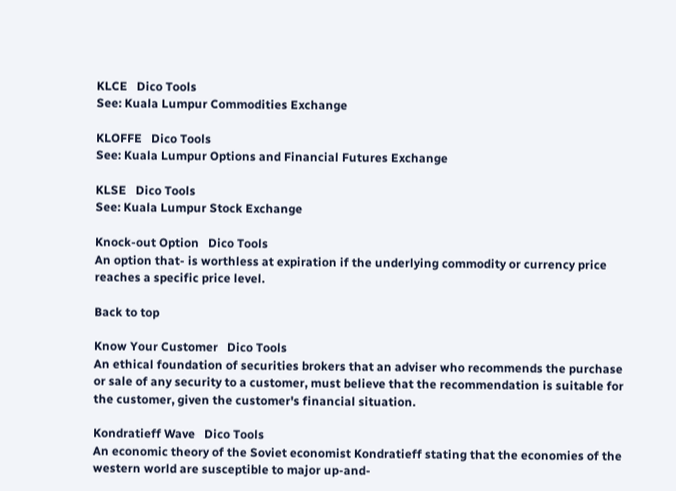KLCE   Dico Tools
See: Kuala Lumpur Commodities Exchange

KLOFFE   Dico Tools
See: Kuala Lumpur Options and Financial Futures Exchange

KLSE   Dico Tools
See: Kuala Lumpur Stock Exchange

Knock-out Option   Dico Tools
An option that- is worthless at expiration if the underlying commodity or currency price reaches a specific price level.

Back to top

Know Your Customer   Dico Tools
An ethical foundation of securities brokers that an adviser who recommends the purchase or sale of any security to a customer, must believe that the recommendation is suitable for the customer, given the customer's financial situation.

Kondratieff Wave   Dico Tools
An economic theory of the Soviet economist Kondratieff stating that the economies of the western world are susceptible to major up-and-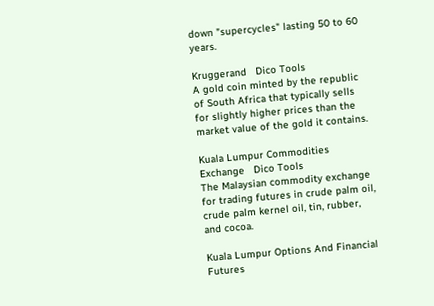down "supercycles" lasting 50 to 60 years.

Kruggerand   Dico Tools
A gold coin minted by the republic of South Africa that typically sells for slightly higher prices than the market value of the gold it contains.

Kuala Lumpur Commodities Exchange   Dico Tools
The Malaysian commodity exchange for trading futures in crude palm oil, crude palm kernel oil, tin, rubber, and cocoa.

Kuala Lumpur Options And Financial Futures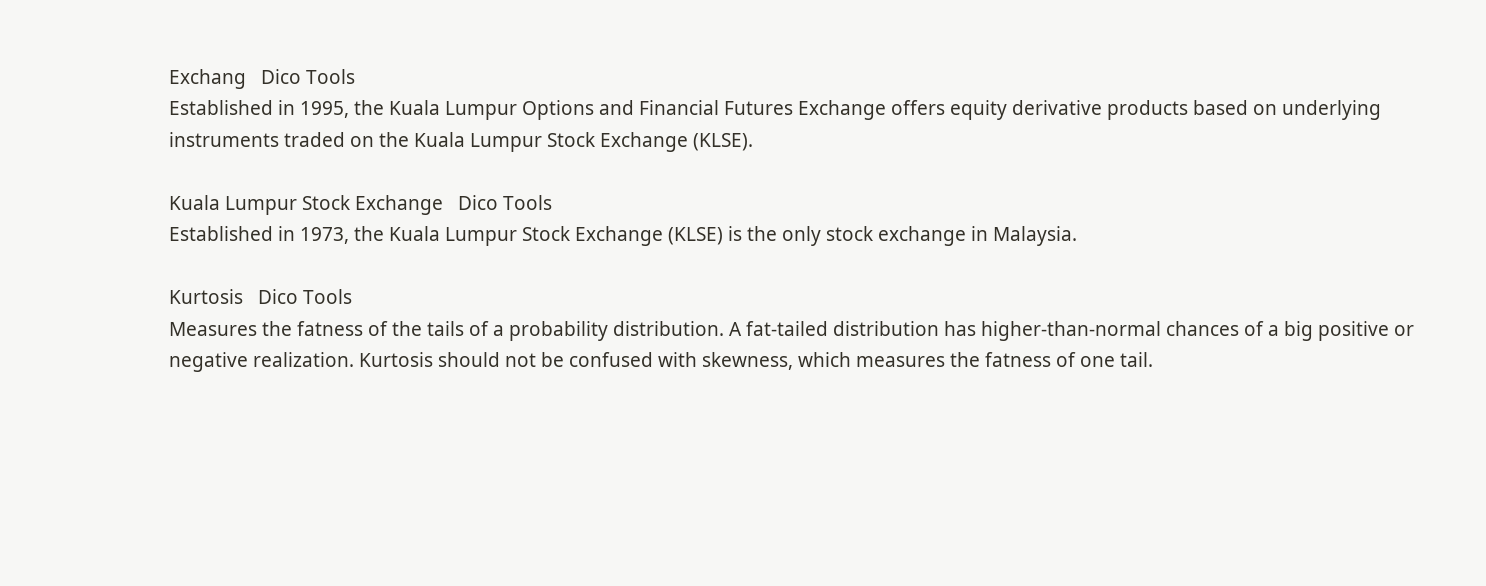Exchang   Dico Tools
Established in 1995, the Kuala Lumpur Options and Financial Futures Exchange offers equity derivative products based on underlying instruments traded on the Kuala Lumpur Stock Exchange (KLSE).

Kuala Lumpur Stock Exchange   Dico Tools
Established in 1973, the Kuala Lumpur Stock Exchange (KLSE) is the only stock exchange in Malaysia.

Kurtosis   Dico Tools
Measures the fatness of the tails of a probability distribution. A fat-tailed distribution has higher-than-normal chances of a big positive or negative realization. Kurtosis should not be confused with skewness, which measures the fatness of one tail.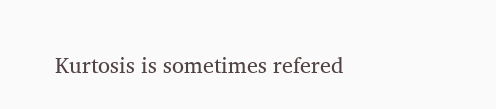Kurtosis is sometimes refered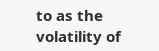to as the volatility of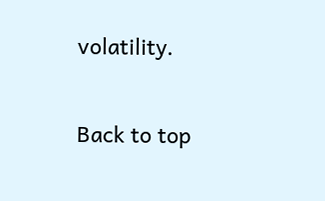volatility.

Back to top